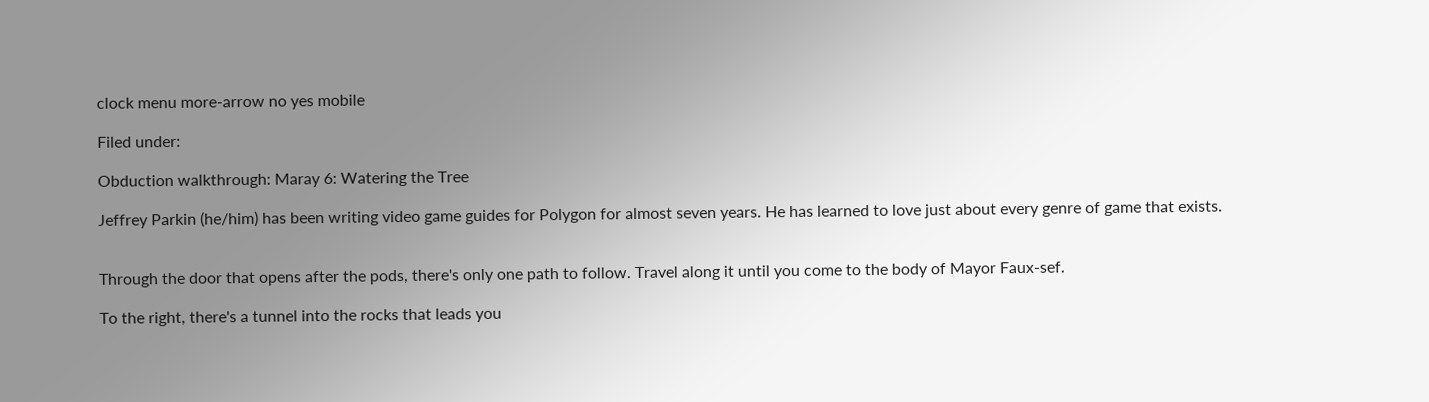clock menu more-arrow no yes mobile

Filed under:

Obduction walkthrough: Maray 6: Watering the Tree

Jeffrey Parkin (he/him) has been writing video game guides for Polygon for almost seven years. He has learned to love just about every genre of game that exists.


Through the door that opens after the pods, there's only one path to follow. Travel along it until you come to the body of Mayor Faux-sef.

To the right, there's a tunnel into the rocks that leads you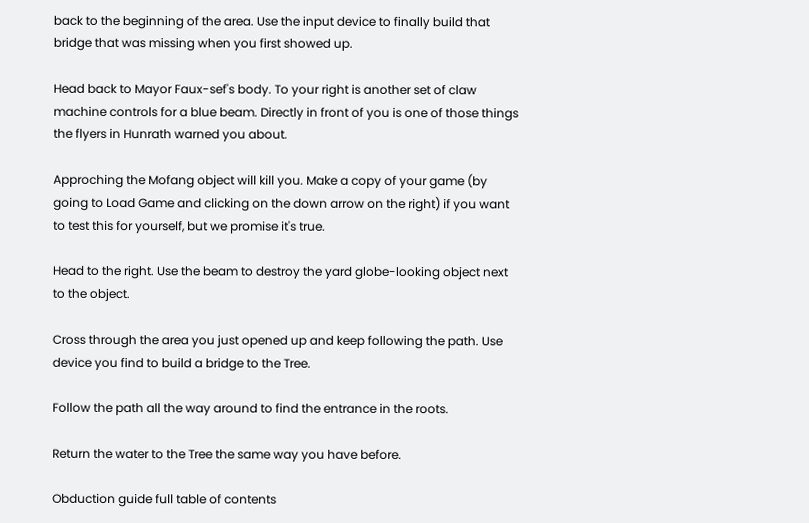back to the beginning of the area. Use the input device to finally build that bridge that was missing when you first showed up.

Head back to Mayor Faux-sef's body. To your right is another set of claw machine controls for a blue beam. Directly in front of you is one of those things the flyers in Hunrath warned you about.

Approching the Mofang object will kill you. Make a copy of your game (by going to Load Game and clicking on the down arrow on the right) if you want to test this for yourself, but we promise it's true.

Head to the right. Use the beam to destroy the yard globe-looking object next to the object.

Cross through the area you just opened up and keep following the path. Use device you find to build a bridge to the Tree.

Follow the path all the way around to find the entrance in the roots.

Return the water to the Tree the same way you have before.

Obduction guide full table of contents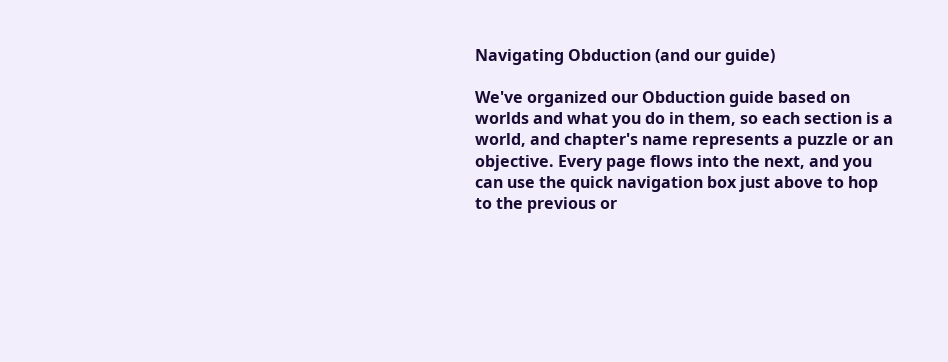Navigating Obduction (and our guide)

We've organized our Obduction guide based on worlds and what you do in them, so each section is a world, and chapter's name represents a puzzle or an objective. Every page flows into the next, and you can use the quick navigation box just above to hop to the previous or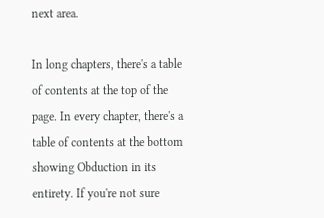next area.

In long chapters, there's a table of contents at the top of the page. In every chapter, there's a table of contents at the bottom showing Obduction in its entirety. If you're not sure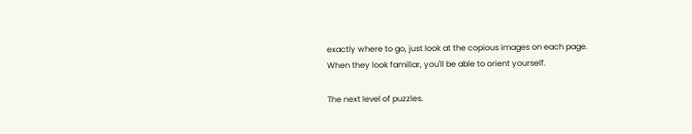exactly where to go, just look at the copious images on each page. When they look familiar, you'll be able to orient yourself.

The next level of puzzles.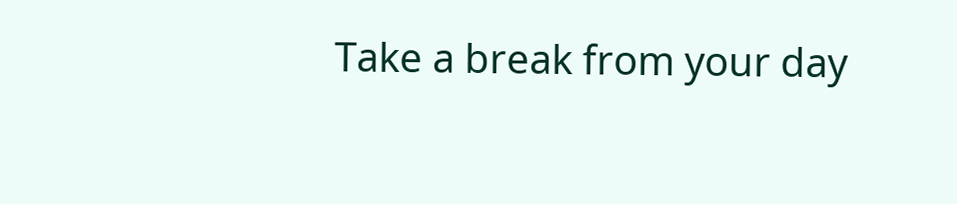Take a break from your day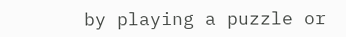by playing a puzzle or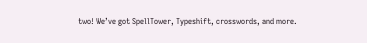two! We’ve got SpellTower, Typeshift, crosswords, and more.